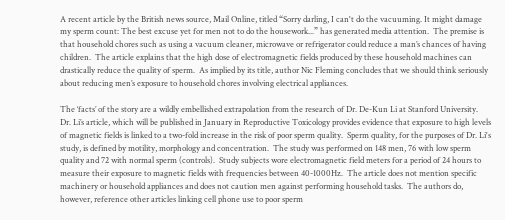A recent article by the British news source, Mail Online, titled “Sorry darling, I can't do the vacuuming. It might damage my sperm count: The best excuse yet for men not to do the housework...” has generated media attention.  The premise is that household chores such as using a vacuum cleaner, microwave or refrigerator could reduce a man’s chances of having children.  The article explains that the high dose of electromagnetic fields produced by these household machines can drastically reduce the quality of sperm.  As implied by its title, author Nic Fleming concludes that we should think seriously about reducing men’s exposure to household chores involving electrical appliances.

The ‘facts’ of the story are a wildly embellished extrapolation from the research of Dr. De-Kun Li at Stanford University.  Dr. Li’s article, which will be published in January in Reproductive Toxicology provides evidence that exposure to high levels of magnetic fields is linked to a two-fold increase in the risk of poor sperm quality.  Sperm quality, for the purposes of Dr. Li's study, is defined by motility, morphology and concentration.  The study was performed on 148 men, 76 with low sperm quality and 72 with normal sperm (controls).  Study subjects wore electromagnetic field meters for a period of 24 hours to measure their exposure to magnetic fields with frequencies between 40-1000Hz.  The article does not mention specific machinery or household appliances and does not caution men against performing household tasks.  The authors do, however, reference other articles linking cell phone use to poor sperm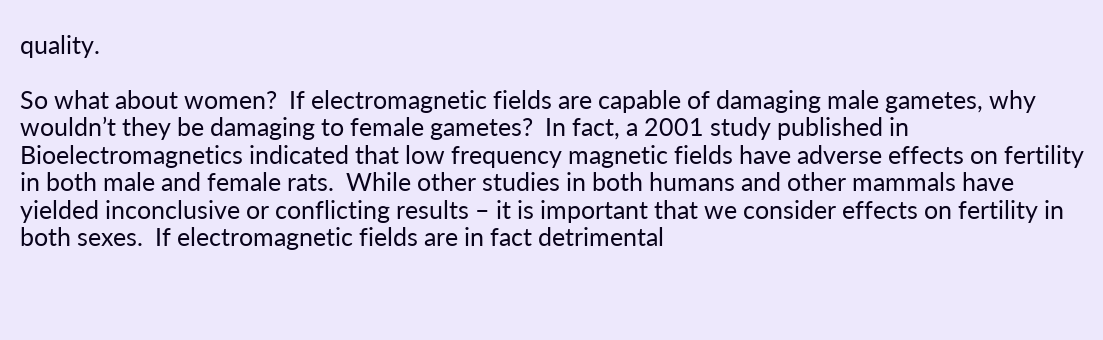quality.

So what about women?  If electromagnetic fields are capable of damaging male gametes, why wouldn’t they be damaging to female gametes?  In fact, a 2001 study published in Bioelectromagnetics indicated that low frequency magnetic fields have adverse effects on fertility in both male and female rats.  While other studies in both humans and other mammals have yielded inconclusive or conflicting results – it is important that we consider effects on fertility in both sexes.  If electromagnetic fields are in fact detrimental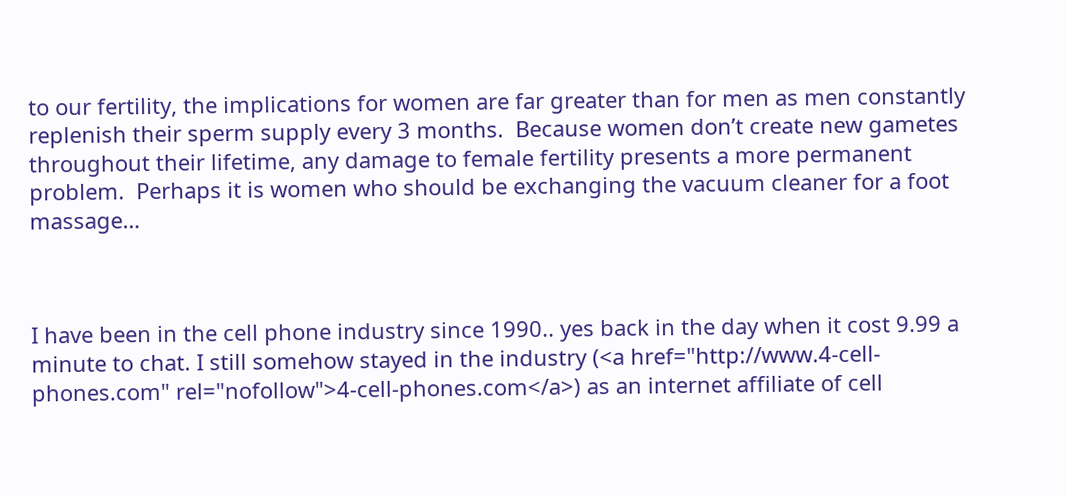to our fertility, the implications for women are far greater than for men as men constantly replenish their sperm supply every 3 months.  Because women don’t create new gametes throughout their lifetime, any damage to female fertility presents a more permanent problem.  Perhaps it is women who should be exchanging the vacuum cleaner for a foot massage…



I have been in the cell phone industry since 1990.. yes back in the day when it cost 9.99 a minute to chat. I still somehow stayed in the industry (<a href="http://www.4-cell-phones.com" rel="nofollow">4-cell-phones.com</a>) as an internet affiliate of cell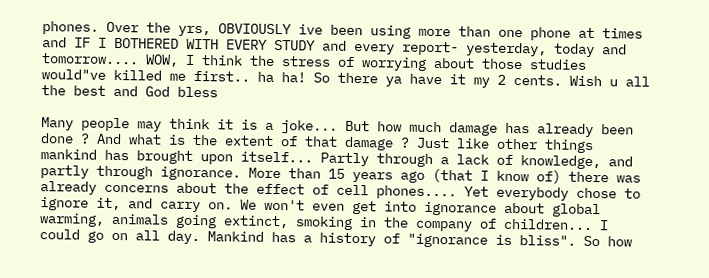phones. Over the yrs, OBVIOUSLY ive been using more than one phone at times and IF I BOTHERED WITH EVERY STUDY and every report- yesterday, today and tomorrow.... WOW, I think the stress of worrying about those studies would"ve killed me first.. ha ha! So there ya have it my 2 cents. Wish u all the best and God bless

Many people may think it is a joke... But how much damage has already been done ? And what is the extent of that damage ? Just like other things mankind has brought upon itself... Partly through a lack of knowledge, and partly through ignorance. More than 15 years ago (that I know of) there was already concerns about the effect of cell phones.... Yet everybody chose to ignore it, and carry on. We won't even get into ignorance about global warming, animals going extinct, smoking in the company of children... I could go on all day. Mankind has a history of "ignorance is bliss". So how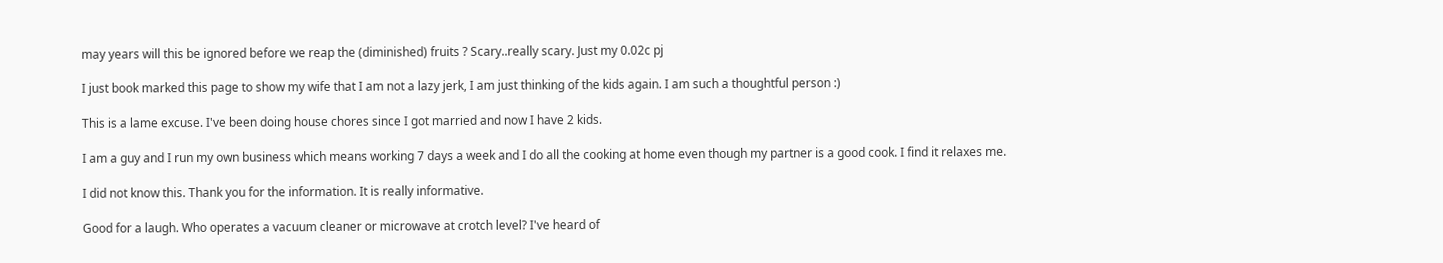may years will this be ignored before we reap the (diminished) fruits ? Scary..really scary. Just my 0.02c pj

I just book marked this page to show my wife that I am not a lazy jerk, I am just thinking of the kids again. I am such a thoughtful person :)

This is a lame excuse. I've been doing house chores since I got married and now I have 2 kids.

I am a guy and I run my own business which means working 7 days a week and I do all the cooking at home even though my partner is a good cook. I find it relaxes me.

I did not know this. Thank you for the information. It is really informative.

Good for a laugh. Who operates a vacuum cleaner or microwave at crotch level? I've heard of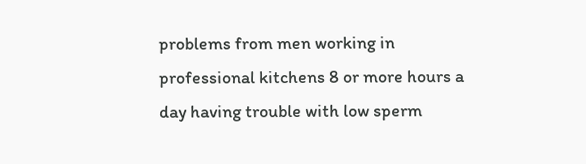problems from men working in professional kitchens 8 or more hours a day having trouble with low sperm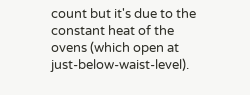count but it's due to the constant heat of the ovens (which open at just-below-waist-level).